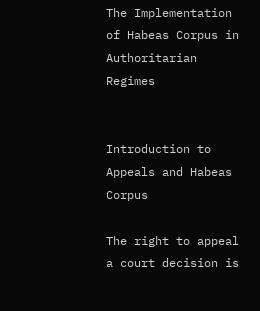The Implementation of Habeas Corpus in Authoritarian Regimes


Introduction to Appeals and Habeas Corpus

The right to appeal a court decision is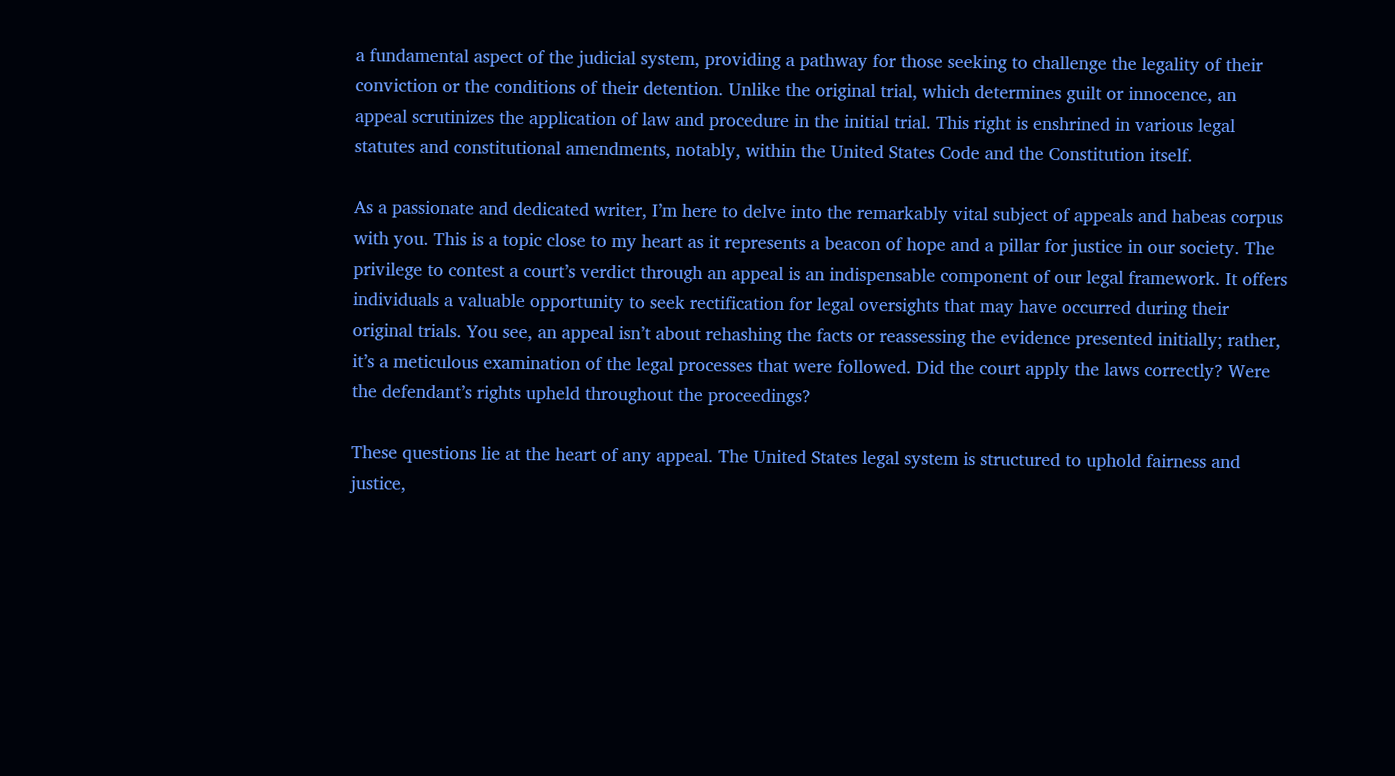a fundamental aspect of the judicial system, providing a pathway for those seeking to challenge the legality of their conviction or the conditions of their detention. Unlike the original trial, which determines guilt or innocence, an appeal scrutinizes the application of law and procedure in the initial trial. This right is enshrined in various legal statutes and constitutional amendments, notably, within the United States Code and the Constitution itself.

As a passionate and dedicated writer, I’m here to delve into the remarkably vital subject of appeals and habeas corpus with you. This is a topic close to my heart as it represents a beacon of hope and a pillar for justice in our society. The privilege to contest a court’s verdict through an appeal is an indispensable component of our legal framework. It offers individuals a valuable opportunity to seek rectification for legal oversights that may have occurred during their original trials. You see, an appeal isn’t about rehashing the facts or reassessing the evidence presented initially; rather, it’s a meticulous examination of the legal processes that were followed. Did the court apply the laws correctly? Were the defendant’s rights upheld throughout the proceedings?

These questions lie at the heart of any appeal. The United States legal system is structured to uphold fairness and justice,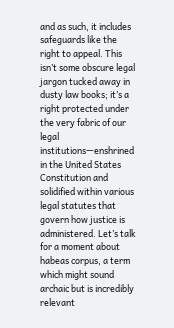and as such, it includes safeguards like the right to appeal. This isn’t some obscure legal jargon tucked away in dusty law books; it’s a right protected under the very fabric of our legal institutions—enshrined in the United States Constitution and solidified within various legal statutes that govern how justice is administered. Let’s talk for a moment about habeas corpus, a term which might sound archaic but is incredibly relevant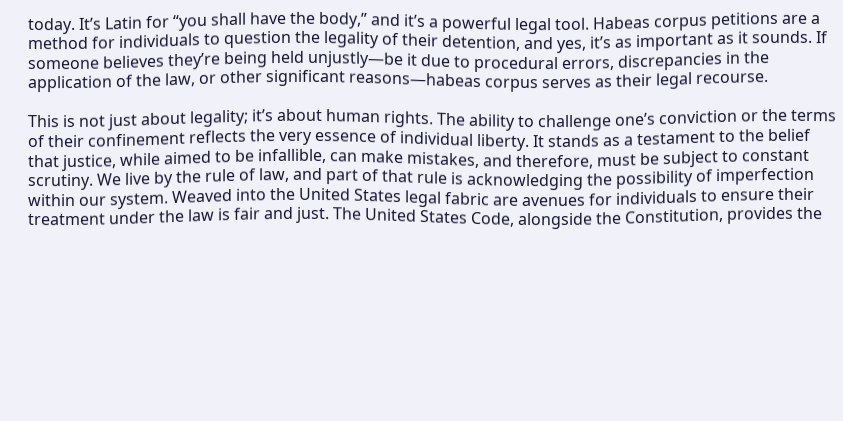today. It’s Latin for “you shall have the body,” and it’s a powerful legal tool. Habeas corpus petitions are a method for individuals to question the legality of their detention, and yes, it’s as important as it sounds. If someone believes they’re being held unjustly—be it due to procedural errors, discrepancies in the application of the law, or other significant reasons—habeas corpus serves as their legal recourse.

This is not just about legality; it’s about human rights. The ability to challenge one’s conviction or the terms of their confinement reflects the very essence of individual liberty. It stands as a testament to the belief that justice, while aimed to be infallible, can make mistakes, and therefore, must be subject to constant scrutiny. We live by the rule of law, and part of that rule is acknowledging the possibility of imperfection within our system. Weaved into the United States legal fabric are avenues for individuals to ensure their treatment under the law is fair and just. The United States Code, alongside the Constitution, provides the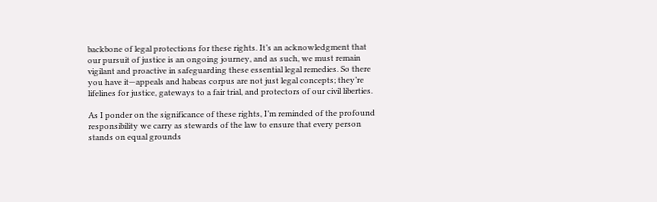backbone of legal protections for these rights. It’s an acknowledgment that our pursuit of justice is an ongoing journey, and as such, we must remain vigilant and proactive in safeguarding these essential legal remedies. So there you have it—appeals and habeas corpus are not just legal concepts; they’re lifelines for justice, gateways to a fair trial, and protectors of our civil liberties.

As I ponder on the significance of these rights, I’m reminded of the profound responsibility we carry as stewards of the law to ensure that every person stands on equal grounds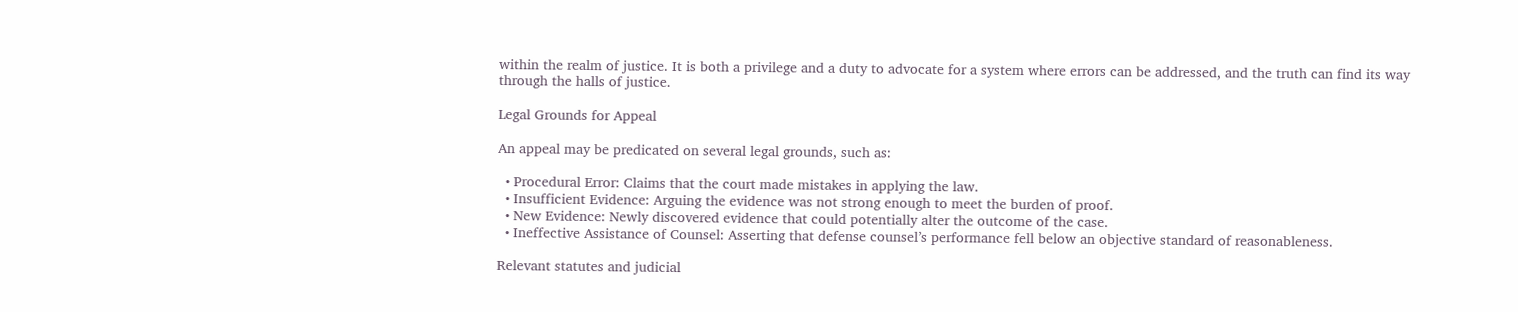within the realm of justice. It is both a privilege and a duty to advocate for a system where errors can be addressed, and the truth can find its way through the halls of justice.

Legal Grounds for Appeal

An appeal may be predicated on several legal grounds, such as:

  • Procedural Error: Claims that the court made mistakes in applying the law.
  • Insufficient Evidence: Arguing the evidence was not strong enough to meet the burden of proof.
  • New Evidence: Newly discovered evidence that could potentially alter the outcome of the case.
  • Ineffective Assistance of Counsel: Asserting that defense counsel’s performance fell below an objective standard of reasonableness.

Relevant statutes and judicial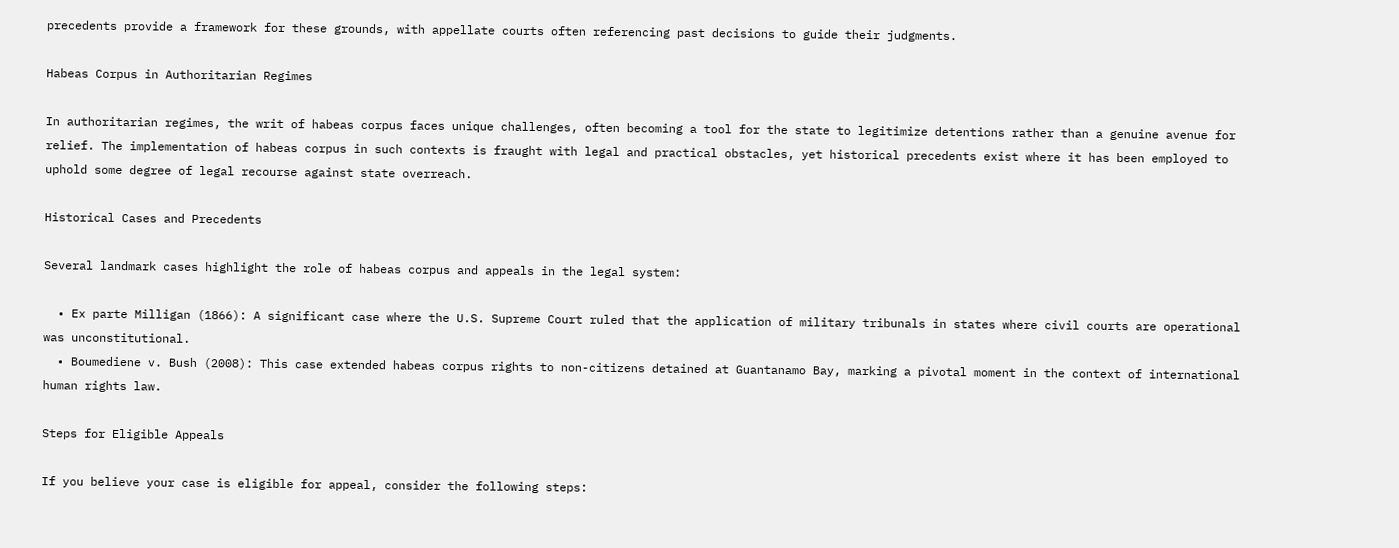precedents provide a framework for these grounds, with appellate courts often referencing past decisions to guide their judgments.

Habeas Corpus in Authoritarian Regimes

In authoritarian regimes, the writ of habeas corpus faces unique challenges, often becoming a tool for the state to legitimize detentions rather than a genuine avenue for relief. The implementation of habeas corpus in such contexts is fraught with legal and practical obstacles, yet historical precedents exist where it has been employed to uphold some degree of legal recourse against state overreach.

Historical Cases and Precedents

Several landmark cases highlight the role of habeas corpus and appeals in the legal system:

  • Ex parte Milligan (1866): A significant case where the U.S. Supreme Court ruled that the application of military tribunals in states where civil courts are operational was unconstitutional.
  • Boumediene v. Bush (2008): This case extended habeas corpus rights to non-citizens detained at Guantanamo Bay, marking a pivotal moment in the context of international human rights law.

Steps for Eligible Appeals

If you believe your case is eligible for appeal, consider the following steps: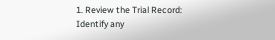1. Review the Trial Record: Identify any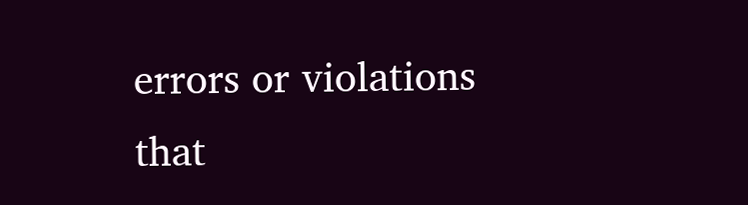errors or violations that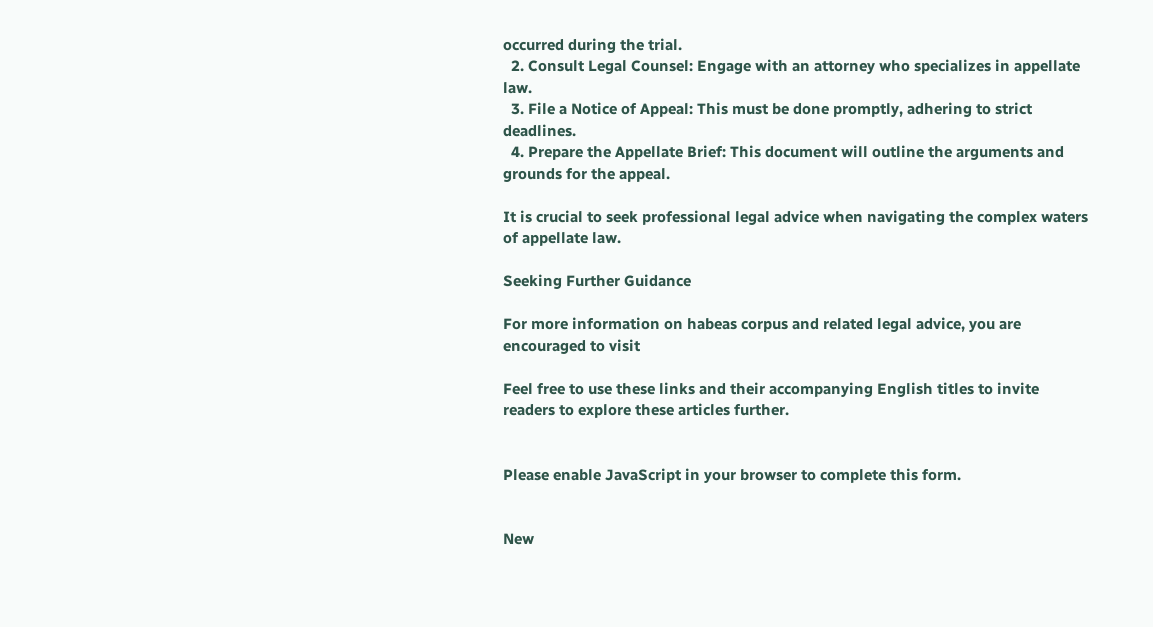occurred during the trial.
  2. Consult Legal Counsel: Engage with an attorney who specializes in appellate law.
  3. File a Notice of Appeal: This must be done promptly, adhering to strict deadlines.
  4. Prepare the Appellate Brief: This document will outline the arguments and grounds for the appeal.

It is crucial to seek professional legal advice when navigating the complex waters of appellate law.

Seeking Further Guidance

For more information on habeas corpus and related legal advice, you are encouraged to visit

Feel free to use these links and their accompanying English titles to invite readers to explore these articles further.


Please enable JavaScript in your browser to complete this form.


New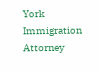York Immigration Attorney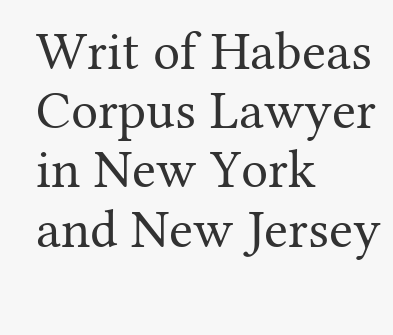Writ of Habeas Corpus Lawyer in New York and New Jersey